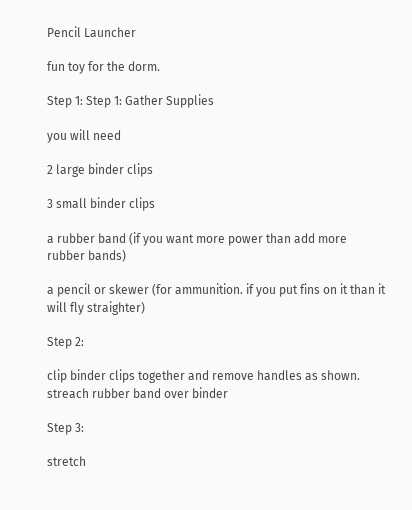Pencil Launcher

fun toy for the dorm.

Step 1: Step 1: Gather Supplies

you will need

2 large binder clips

3 small binder clips

a rubber band (if you want more power than add more rubber bands)

a pencil or skewer (for ammunition. if you put fins on it than it will fly straighter)

Step 2:

clip binder clips together and remove handles as shown. streach rubber band over binder

Step 3:

stretch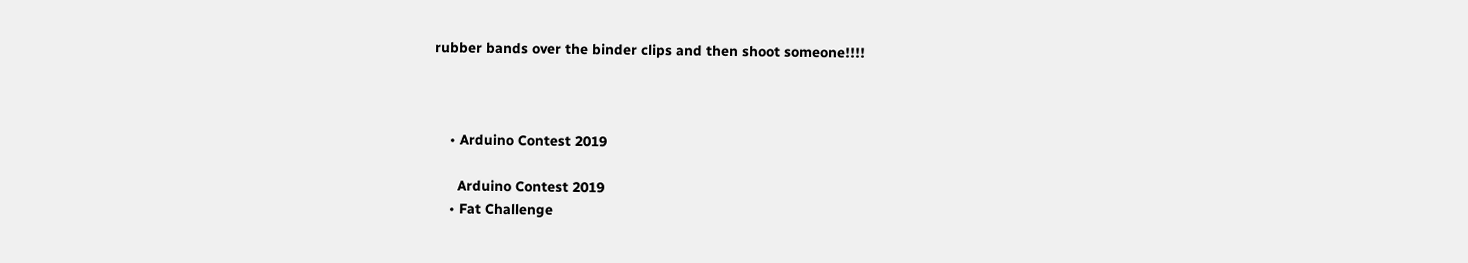rubber bands over the binder clips and then shoot someone!!!!



    • Arduino Contest 2019

      Arduino Contest 2019
    • Fat Challenge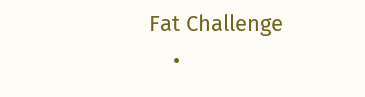Fat Challenge
    •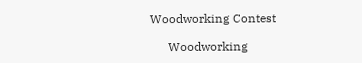Woodworking Contest

      Woodworking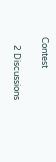Contest

    2 Discussions